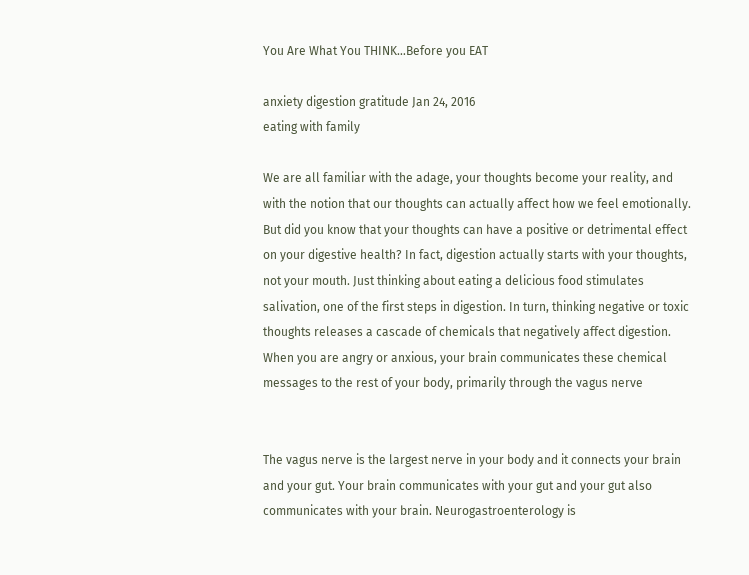You Are What You THINK…Before you EAT

anxiety digestion gratitude Jan 24, 2016
eating with family

We are all familiar with the adage, your thoughts become your reality, and with the notion that our thoughts can actually affect how we feel emotionally. But did you know that your thoughts can have a positive or detrimental effect on your digestive health? In fact, digestion actually starts with your thoughts, not your mouth. Just thinking about eating a delicious food stimulates salivation, one of the first steps in digestion. In turn, thinking negative or toxic thoughts releases a cascade of chemicals that negatively affect digestion. When you are angry or anxious, your brain communicates these chemical messages to the rest of your body, primarily through the vagus nerve


The vagus nerve is the largest nerve in your body and it connects your brain and your gut. Your brain communicates with your gut and your gut also communicates with your brain. Neurogastroenterology is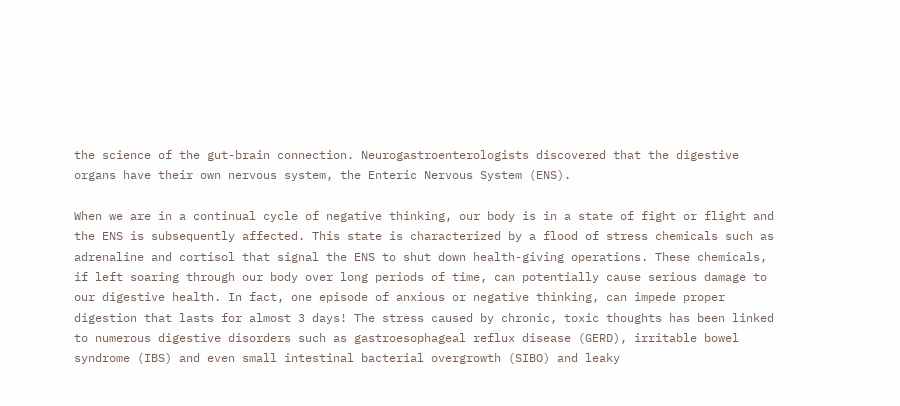the science of the gut-brain connection. Neurogastroenterologists discovered that the digestive organs have their own nervous system, the Enteric Nervous System (ENS).

When we are in a continual cycle of negative thinking, our body is in a state of fight or flight and the ENS is subsequently affected. This state is characterized by a flood of stress chemicals such as adrenaline and cortisol that signal the ENS to shut down health-giving operations. These chemicals, if left soaring through our body over long periods of time, can potentially cause serious damage to our digestive health. In fact, one episode of anxious or negative thinking, can impede proper digestion that lasts for almost 3 days! The stress caused by chronic, toxic thoughts has been linked to numerous digestive disorders such as gastroesophageal reflux disease (GERD), irritable bowel syndrome (IBS) and even small intestinal bacterial overgrowth (SIBO) and leaky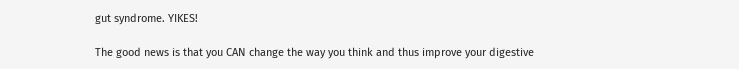gut syndrome. YIKES!

The good news is that you CAN change the way you think and thus improve your digestive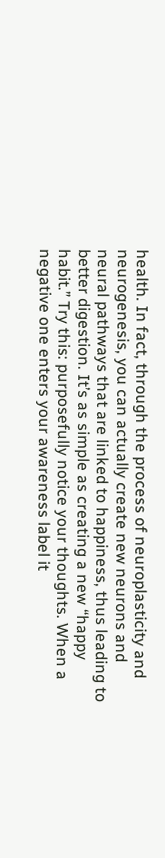health. In fact, through the process of neuroplasticity and neurogenesis, you can actually create new neurons and neural pathways that are linked to happiness, thus leading to better digestion. It’s as simple as creating a new “happy habit.” Try this: purposefully notice your thoughts. When a negative one enters your awareness label it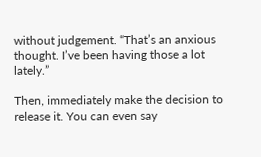without judgement. “That’s an anxious thought. I’ve been having those a lot lately.”

Then, immediately make the decision to release it. You can even say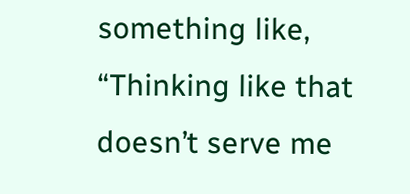something like, “Thinking like that doesn’t serve me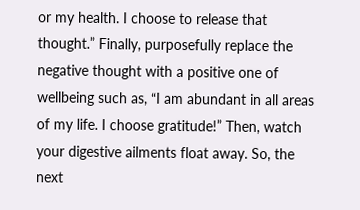or my health. I choose to release that thought.” Finally, purposefully replace the negative thought with a positive one of wellbeing such as, “I am abundant in all areas of my life. I choose gratitude!” Then, watch your digestive ailments float away. So, the next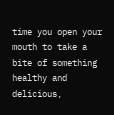time you open your mouth to take a bite of something healthy and delicious,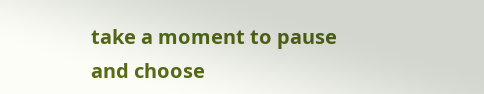take a moment to pause and choose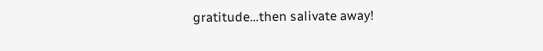gratitude…then salivate away!